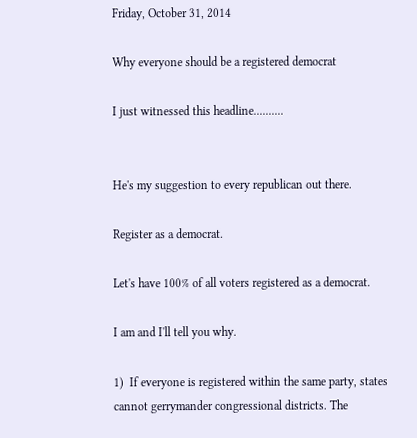Friday, October 31, 2014

Why everyone should be a registered democrat

I just witnessed this headline..........


He's my suggestion to every republican out there.

Register as a democrat.

Let's have 100% of all voters registered as a democrat.

I am and I'll tell you why.

1)  If everyone is registered within the same party, states cannot gerrymander congressional districts. The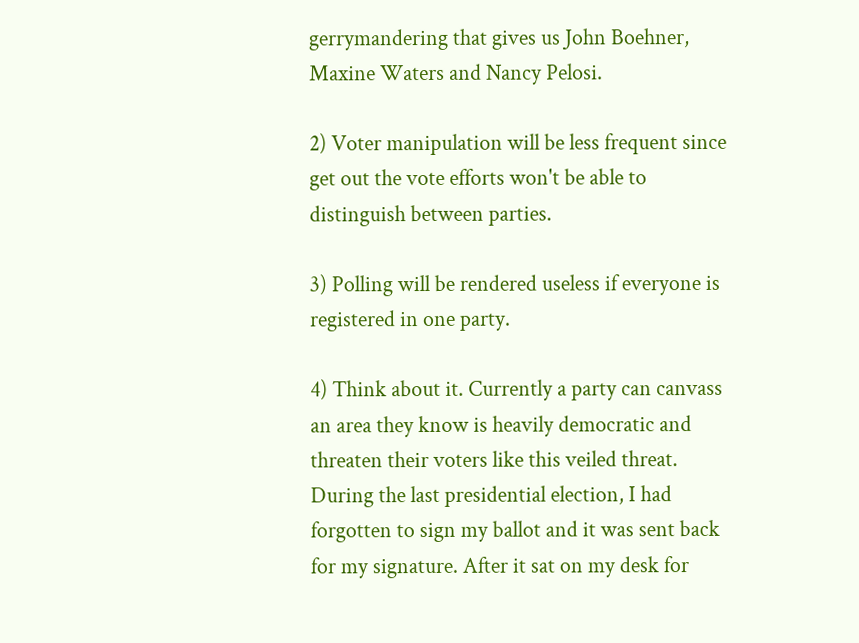gerrymandering that gives us John Boehner, Maxine Waters and Nancy Pelosi.

2) Voter manipulation will be less frequent since get out the vote efforts won't be able to distinguish between parties.

3) Polling will be rendered useless if everyone is registered in one party.

4) Think about it. Currently a party can canvass an area they know is heavily democratic and threaten their voters like this veiled threat. During the last presidential election, I had forgotten to sign my ballot and it was sent back for my signature. After it sat on my desk for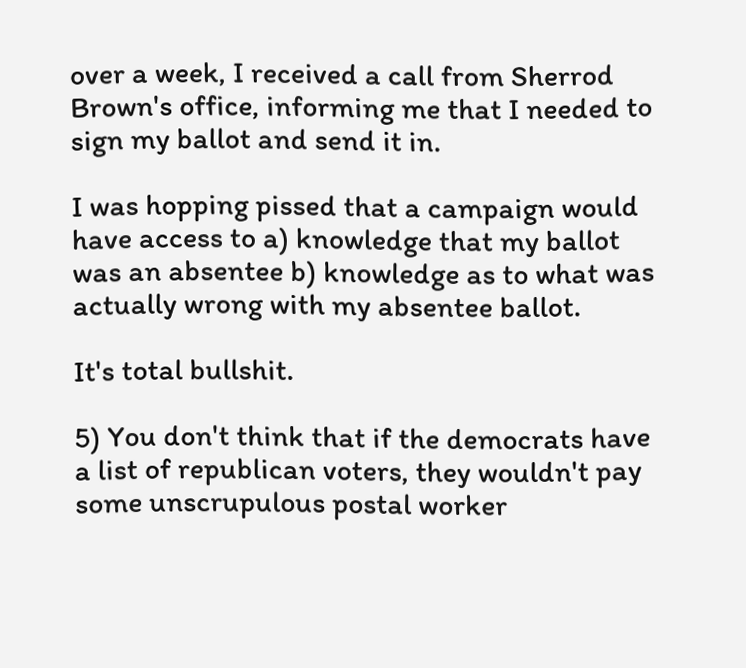over a week, I received a call from Sherrod Brown's office, informing me that I needed to sign my ballot and send it in.

I was hopping pissed that a campaign would have access to a) knowledge that my ballot was an absentee b) knowledge as to what was actually wrong with my absentee ballot.

It's total bullshit.

5) You don't think that if the democrats have a list of republican voters, they wouldn't pay some unscrupulous postal worker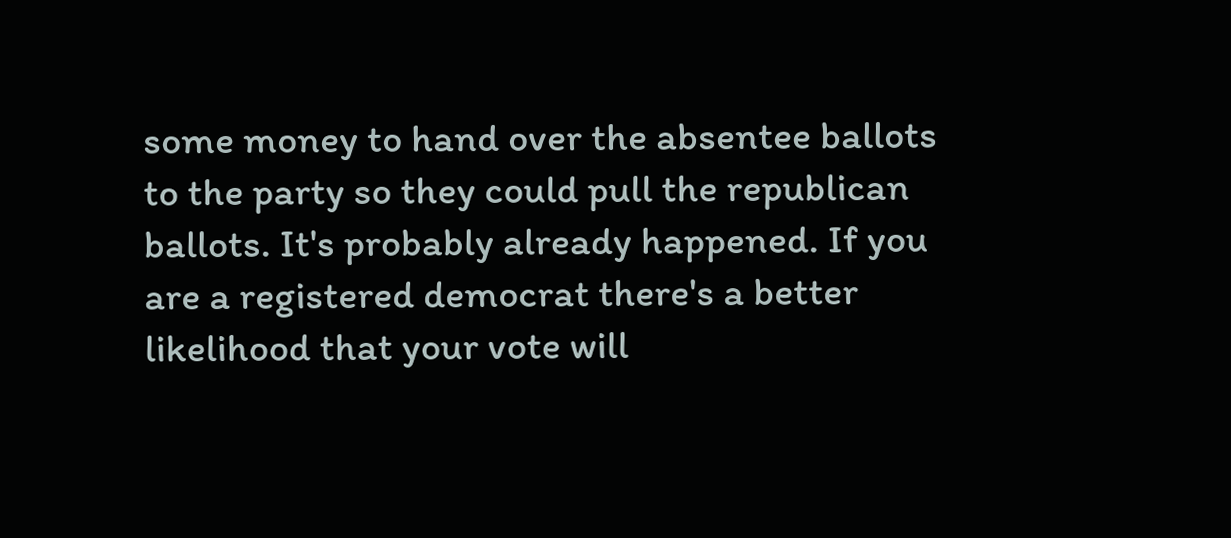some money to hand over the absentee ballots to the party so they could pull the republican ballots. It's probably already happened. If you are a registered democrat there's a better likelihood that your vote will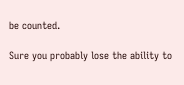be counted.

Sure you probably lose the ability to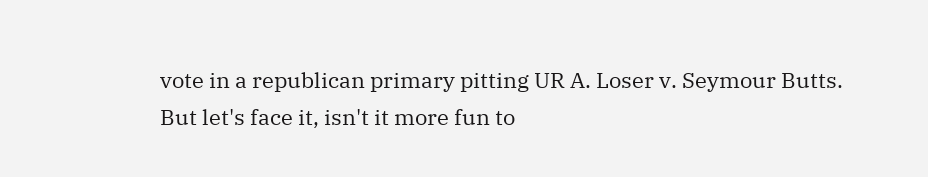vote in a republican primary pitting UR A. Loser v. Seymour Butts. But let's face it, isn't it more fun to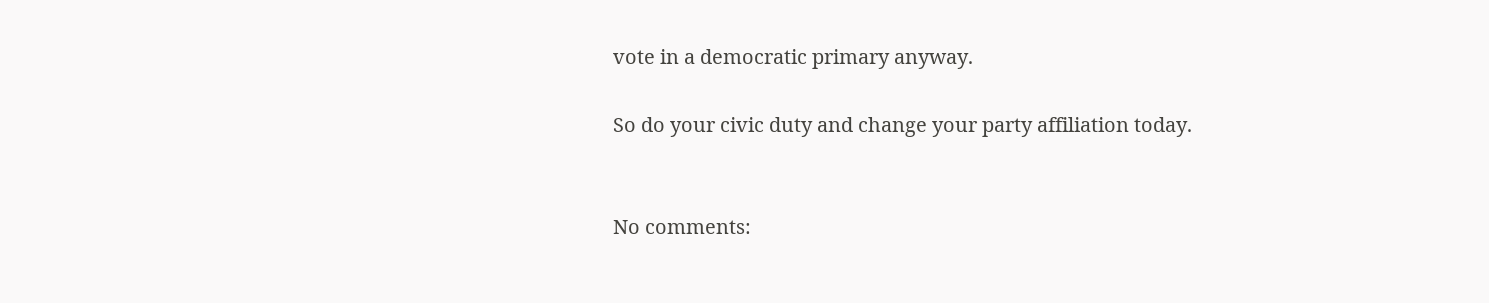vote in a democratic primary anyway.

So do your civic duty and change your party affiliation today.


No comments: